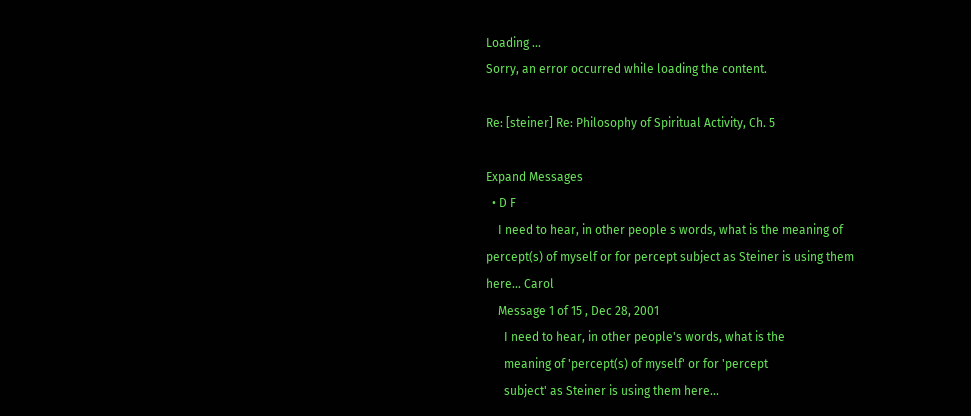Loading ...
Sorry, an error occurred while loading the content.

Re: [steiner] Re: Philosophy of Spiritual Activity, Ch. 5

Expand Messages
  • D F
    I need to hear, in other people s words, what is the meaning of percept(s) of myself or for percept subject as Steiner is using them here... Carol
    Message 1 of 15 , Dec 28, 2001
      I need to hear, in other people's words, what is the
      meaning of 'percept(s) of myself' or for 'percept
      subject' as Steiner is using them here...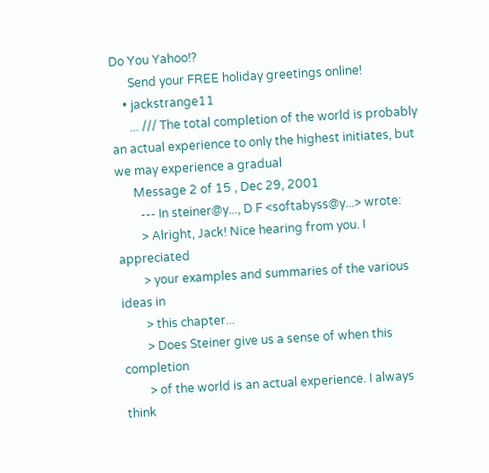Do You Yahoo!?
      Send your FREE holiday greetings online!
    • jackstrange11
      ... /// The total completion of the world is probably an actual experience to only the highest initiates, but we may experience a gradual
      Message 2 of 15 , Dec 29, 2001
        --- In steiner@y..., D F <softabyss@y...> wrote:
        > Alright, Jack! Nice hearing from you. I appreciated
        > your examples and summaries of the various ideas in
        > this chapter...
        > Does Steiner give us a sense of when this completion
        > of the world is an actual experience. I always think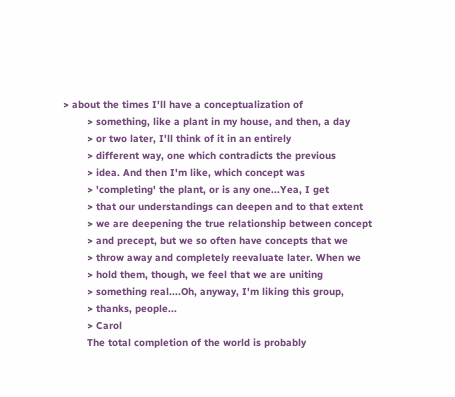> about the times I'll have a conceptualization of
        > something, like a plant in my house, and then, a day
        > or two later, I'll think of it in an entirely
        > different way, one which contradicts the previous
        > idea. And then I'm like, which concept was
        > 'completing' the plant, or is any one...Yea, I get
        > that our understandings can deepen and to that extent
        > we are deepening the true relationship between concept
        > and precept, but we so often have concepts that we
        > throw away and completely reevaluate later. When we
        > hold them, though, we feel that we are uniting
        > something real....Oh, anyway, I'm liking this group,
        > thanks, people...
        > Carol
        The total completion of the world is probably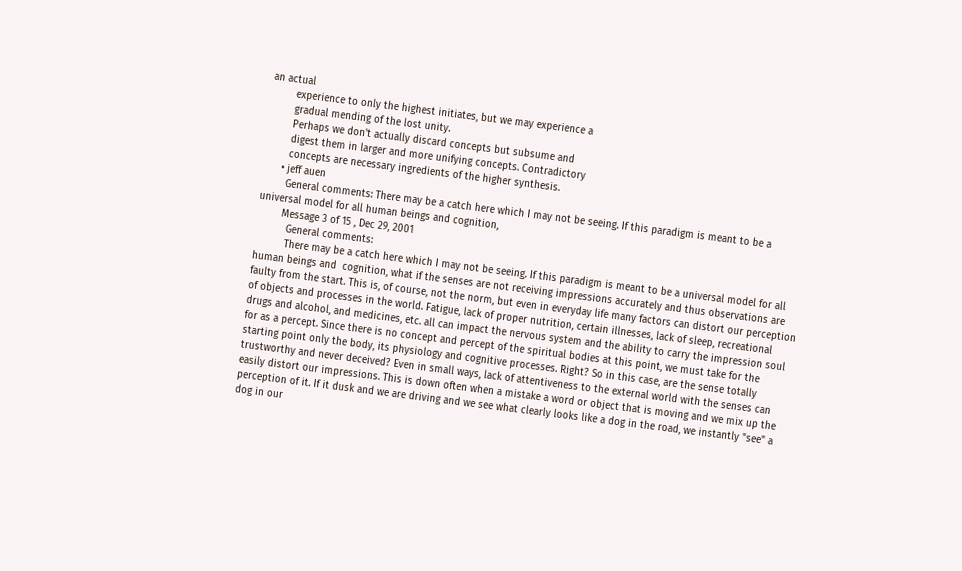an actual
        experience to only the highest initiates, but we may experience a
        gradual mending of the lost unity.
        Perhaps we don't actually discard concepts but subsume and
        digest them in larger and more unifying concepts. Contradictory
        concepts are necessary ingredients of the higher synthesis.
      • jeff auen
        General comments: There may be a catch here which I may not be seeing. If this paradigm is meant to be a universal model for all human beings and cognition,
        Message 3 of 15 , Dec 29, 2001
          General comments:
          There may be a catch here which I may not be seeing. If this paradigm is meant to be a universal model for all human beings and  cognition, what if the senses are not receiving impressions accurately and thus observations are faulty from the start. This is, of course, not the norm, but even in everyday life many factors can distort our perception of objects and processes in the world. Fatigue, lack of proper nutrition, certain illnesses, lack of sleep, recreational drugs and alcohol, and medicines, etc. all can impact the nervous system and the ability to carry the impression soul for as a percept. Since there is no concept and percept of the spiritual bodies at this point, we must take for the starting point only the body, its physiology and cognitive processes. Right? So in this case, are the sense totally trustworthy and never deceived? Even in small ways, lack of attentiveness to the external world with the senses can easily distort our impressions. This is down often when a mistake a word or object that is moving and we mix up the perception of it. If it dusk and we are driving and we see what clearly looks like a dog in the road, we instantly "see" a dog in our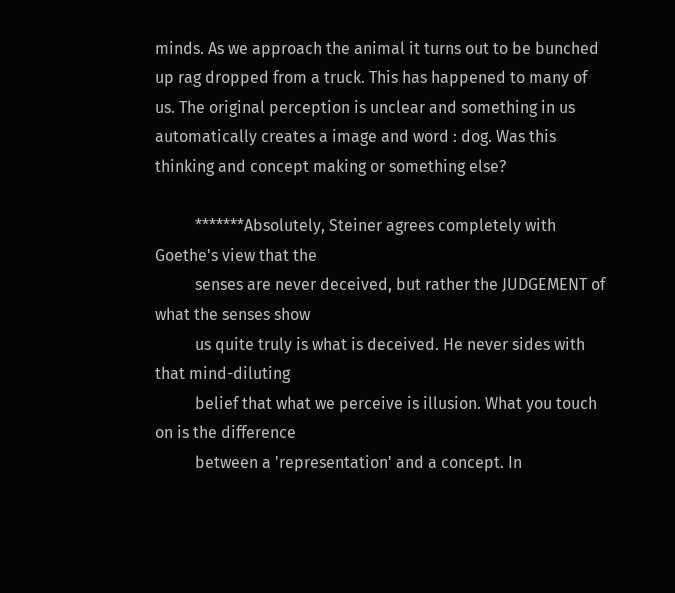minds. As we approach the animal it turns out to be bunched up rag dropped from a truck. This has happened to many of us. The original perception is unclear and something in us automatically creates a image and word : dog. Was this thinking and concept making or something else?

          *******Absolutely, Steiner agrees completely with Goethe's view that the
          senses are never deceived, but rather the JUDGEMENT of what the senses show
          us quite truly is what is deceived. He never sides with that mind-diluting
          belief that what we perceive is illusion. What you touch on is the difference
          between a 'representation' and a concept. In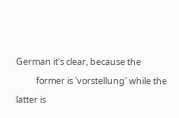German it's clear, because the
          former is 'vorstellung' while the latter is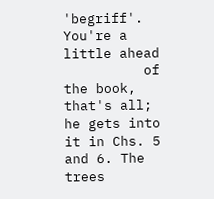'begriff'. You're a little ahead
          of the book, that's all; he gets into it in Chs. 5 and 6. The trees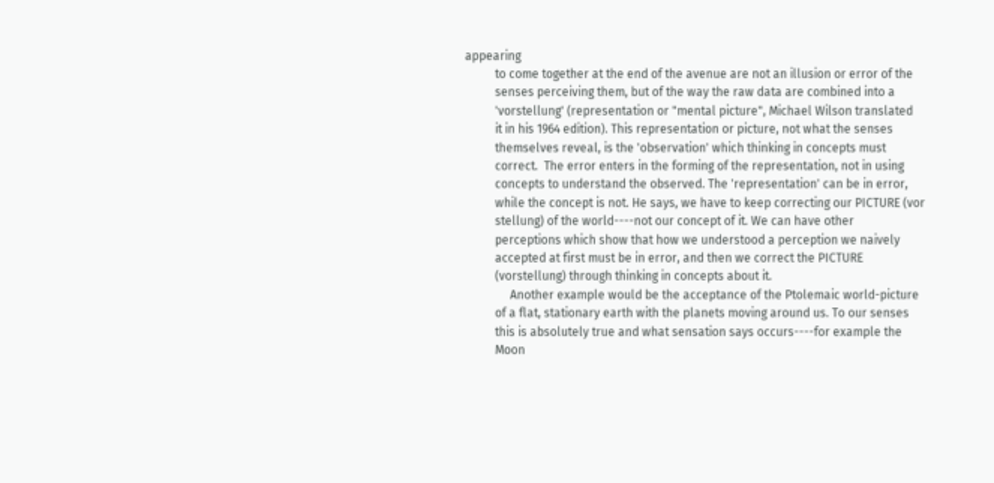appearing
          to come together at the end of the avenue are not an illusion or error of the
          senses perceiving them, but of the way the raw data are combined into a
          'vorstellung' (representation or "mental picture", Michael Wilson translated
          it in his 1964 edition). This representation or picture, not what the senses
          themselves reveal, is the 'observation' which thinking in concepts must
          correct.  The error enters in the forming of the representation, not in using
          concepts to understand the observed. The 'representation' can be in error,
          while the concept is not. He says, we have to keep correcting our PICTURE (vor
          stellung) of the world----not our concept of it. We can have other
          perceptions which show that how we understood a perception we naively
          accepted at first must be in error, and then we correct the PICTURE
          (vorstellung) through thinking in concepts about it.
               Another example would be the acceptance of the Ptolemaic world-picture
          of a flat, stationary earth with the planets moving around us. To our senses
          this is absolutely true and what sensation says occurs----for example the
          Moon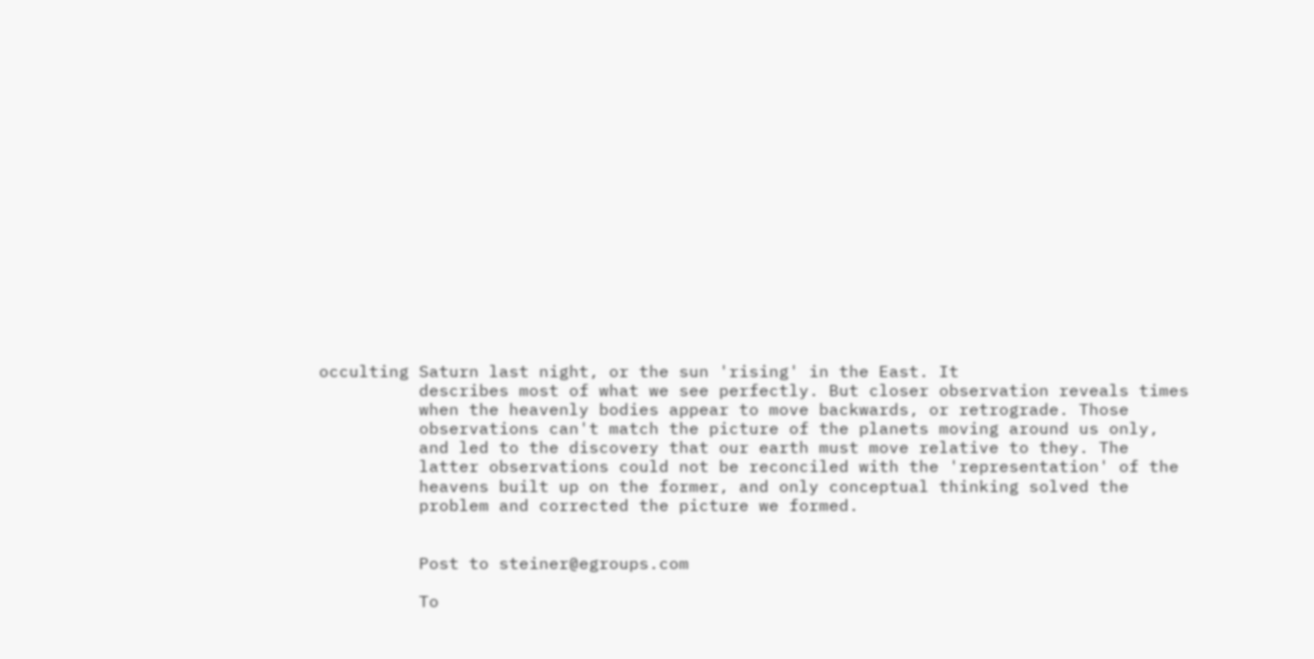occulting Saturn last night, or the sun 'rising' in the East. It
          describes most of what we see perfectly. But closer observation reveals times
          when the heavenly bodies appear to move backwards, or retrograde. Those
          observations can't match the picture of the planets moving around us only,
          and led to the discovery that our earth must move relative to they. The
          latter observations could not be reconciled with the 'representation' of the
          heavens built up on the former, and only conceptual thinking solved the
          problem and corrected the picture we formed.


          Post to steiner@egroups.com

          To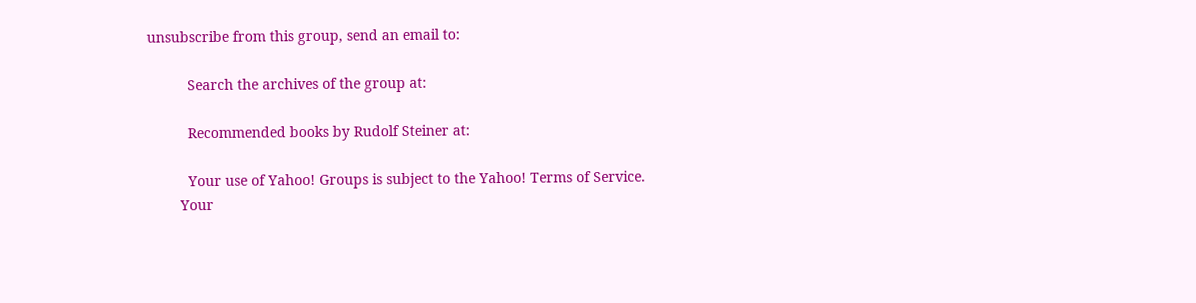unsubscribe from this group, send an email to:

          Search the archives of the group at:

          Recommended books by Rudolf Steiner at:

          Your use of Yahoo! Groups is subject to the Yahoo! Terms of Service.
        Your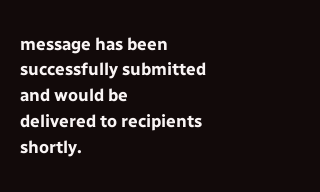message has been successfully submitted and would be delivered to recipients shortly.